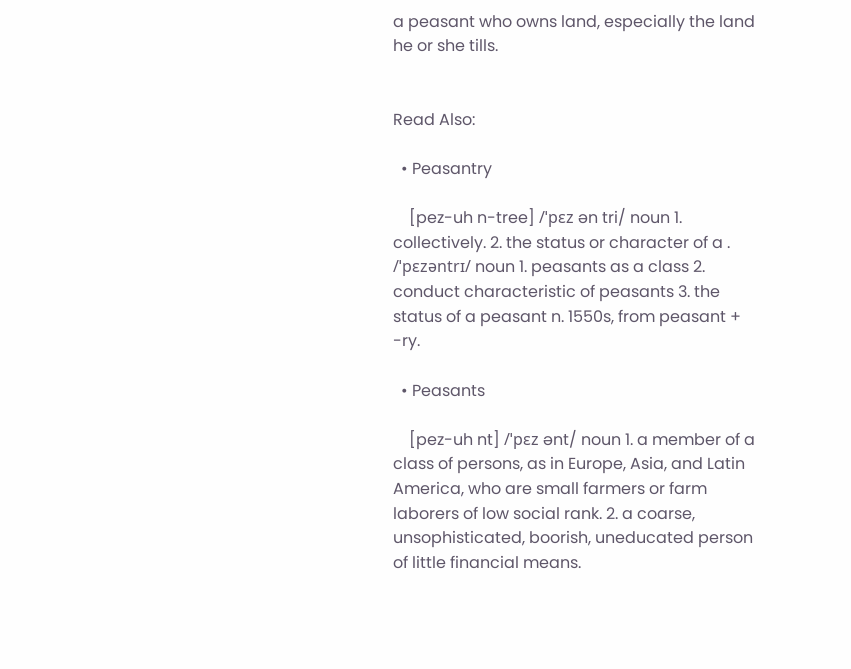a peasant who owns land, especially the land he or she tills.


Read Also:

  • Peasantry

    [pez-uh n-tree] /ˈpɛz ən tri/ noun 1. collectively. 2. the status or character of a . /ˈpɛzəntrɪ/ noun 1. peasants as a class 2. conduct characteristic of peasants 3. the status of a peasant n. 1550s, from peasant + -ry.

  • Peasants

    [pez-uh nt] /ˈpɛz ənt/ noun 1. a member of a class of persons, as in Europe, Asia, and Latin America, who are small farmers or farm laborers of low social rank. 2. a coarse, unsophisticated, boorish, uneducated person of little financial means.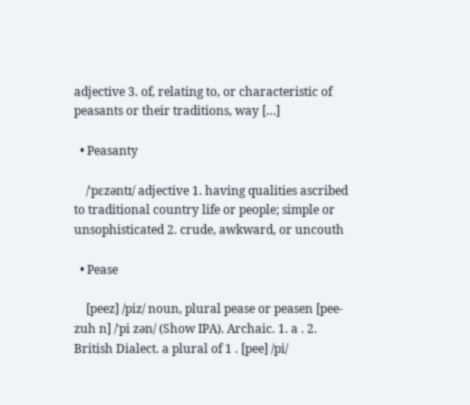adjective 3. of, relating to, or characteristic of peasants or their traditions, way […]

  • Peasanty

    /ˈpɛzəntɪ/ adjective 1. having qualities ascribed to traditional country life or people; simple or unsophisticated 2. crude, awkward, or uncouth

  • Pease

    [peez] /piz/ noun, plural pease or peasen [pee-zuh n] /ˈpi zən/ (Show IPA). Archaic. 1. a . 2. British Dialect. a plural of 1 . [pee] /pi/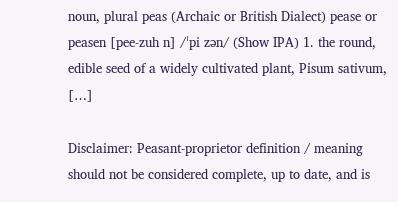noun, plural peas (Archaic or British Dialect) pease or peasen [pee-zuh n] /ˈpi zən/ (Show IPA) 1. the round, edible seed of a widely cultivated plant, Pisum sativum, […]

Disclaimer: Peasant-proprietor definition / meaning should not be considered complete, up to date, and is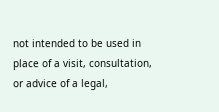not intended to be used in place of a visit, consultation, or advice of a legal,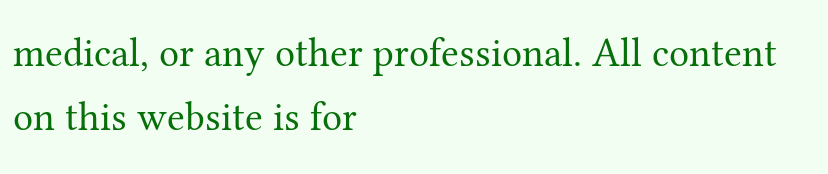medical, or any other professional. All content on this website is for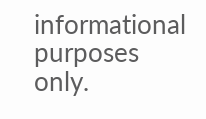informational purposes only.